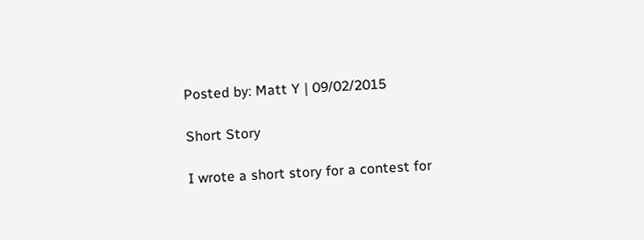Posted by: Matt Y | 09/02/2015

Short Story

I wrote a short story for a contest for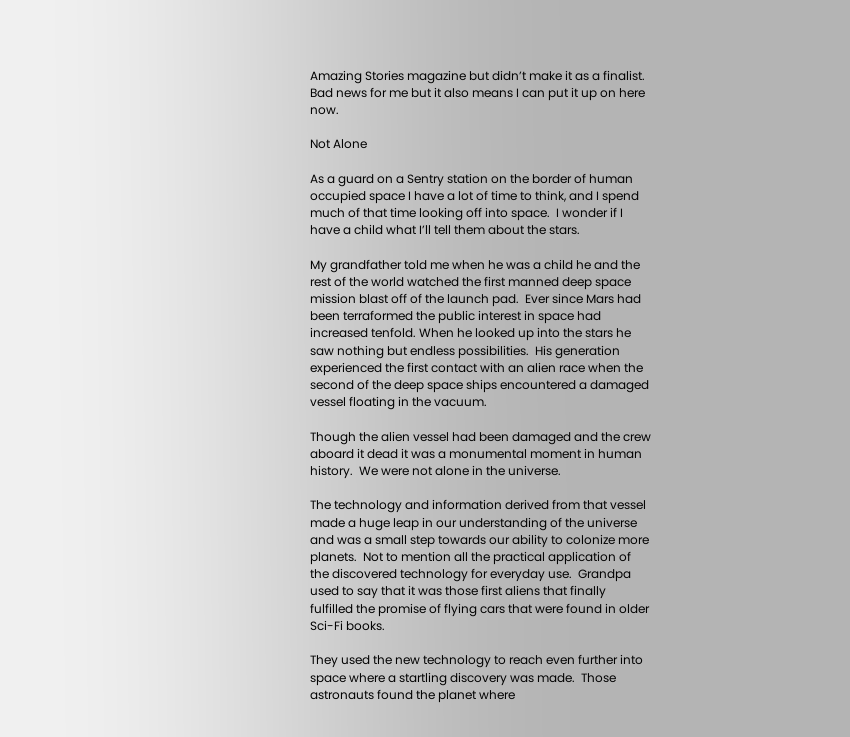Amazing Stories magazine but didn’t make it as a finalist.  Bad news for me but it also means I can put it up on here now.

Not Alone

As a guard on a Sentry station on the border of human occupied space I have a lot of time to think, and I spend much of that time looking off into space.  I wonder if I have a child what I’ll tell them about the stars.

My grandfather told me when he was a child he and the rest of the world watched the first manned deep space mission blast off of the launch pad.  Ever since Mars had been terraformed the public interest in space had increased tenfold. When he looked up into the stars he saw nothing but endless possibilities.  His generation experienced the first contact with an alien race when the second of the deep space ships encountered a damaged vessel floating in the vacuum.

Though the alien vessel had been damaged and the crew aboard it dead it was a monumental moment in human history.  We were not alone in the universe.

The technology and information derived from that vessel made a huge leap in our understanding of the universe and was a small step towards our ability to colonize more planets.  Not to mention all the practical application of the discovered technology for everyday use.  Grandpa used to say that it was those first aliens that finally fulfilled the promise of flying cars that were found in older Sci-Fi books.

They used the new technology to reach even further into space where a startling discovery was made.  Those astronauts found the planet where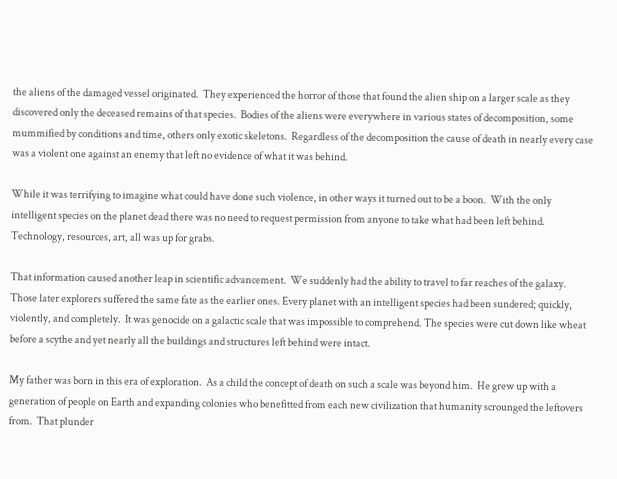the aliens of the damaged vessel originated.  They experienced the horror of those that found the alien ship on a larger scale as they discovered only the deceased remains of that species.  Bodies of the aliens were everywhere in various states of decomposition, some mummified by conditions and time, others only exotic skeletons.  Regardless of the decomposition the cause of death in nearly every case was a violent one against an enemy that left no evidence of what it was behind.

While it was terrifying to imagine what could have done such violence, in other ways it turned out to be a boon.  With the only intelligent species on the planet dead there was no need to request permission from anyone to take what had been left behind.  Technology, resources, art, all was up for grabs.

That information caused another leap in scientific advancement.  We suddenly had the ability to travel to far reaches of the galaxy.  Those later explorers suffered the same fate as the earlier ones. Every planet with an intelligent species had been sundered; quickly, violently, and completely.  It was genocide on a galactic scale that was impossible to comprehend. The species were cut down like wheat before a scythe and yet nearly all the buildings and structures left behind were intact.

My father was born in this era of exploration.  As a child the concept of death on such a scale was beyond him.  He grew up with a generation of people on Earth and expanding colonies who benefitted from each new civilization that humanity scrounged the leftovers from.  That plunder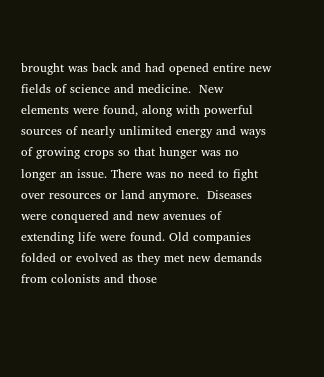brought was back and had opened entire new fields of science and medicine.  New elements were found, along with powerful sources of nearly unlimited energy and ways of growing crops so that hunger was no longer an issue. There was no need to fight over resources or land anymore.  Diseases were conquered and new avenues of extending life were found. Old companies folded or evolved as they met new demands from colonists and those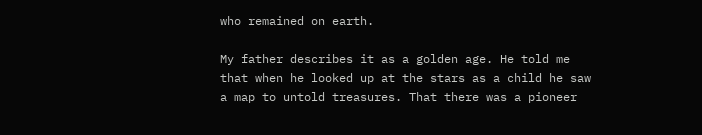who remained on earth.

My father describes it as a golden age. He told me that when he looked up at the stars as a child he saw a map to untold treasures. That there was a pioneer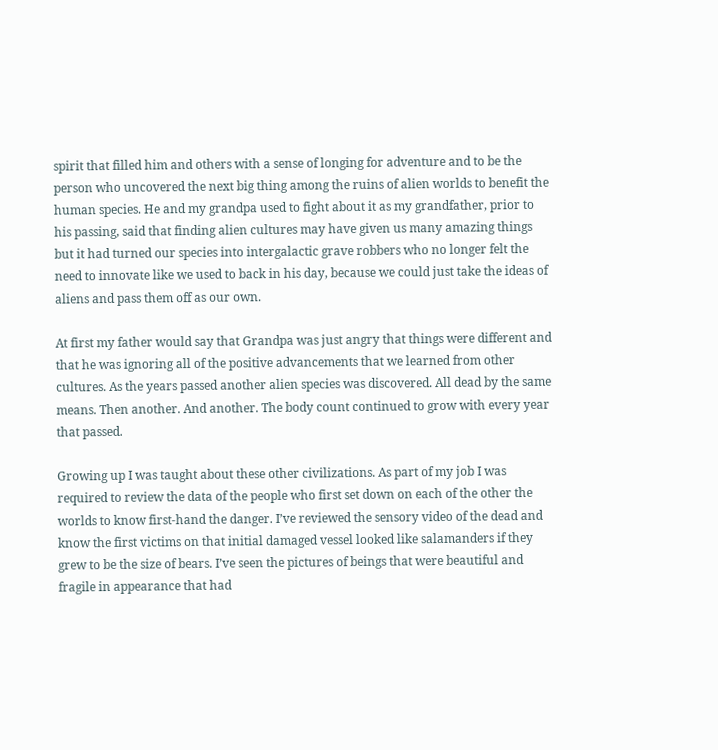spirit that filled him and others with a sense of longing for adventure and to be the person who uncovered the next big thing among the ruins of alien worlds to benefit the human species. He and my grandpa used to fight about it as my grandfather, prior to his passing, said that finding alien cultures may have given us many amazing things but it had turned our species into intergalactic grave robbers who no longer felt the need to innovate like we used to back in his day, because we could just take the ideas of aliens and pass them off as our own.

At first my father would say that Grandpa was just angry that things were different and that he was ignoring all of the positive advancements that we learned from other cultures. As the years passed another alien species was discovered. All dead by the same means. Then another. And another. The body count continued to grow with every year that passed.

Growing up I was taught about these other civilizations. As part of my job I was required to review the data of the people who first set down on each of the other the worlds to know first-hand the danger. I’ve reviewed the sensory video of the dead and know the first victims on that initial damaged vessel looked like salamanders if they grew to be the size of bears. I’ve seen the pictures of beings that were beautiful and fragile in appearance that had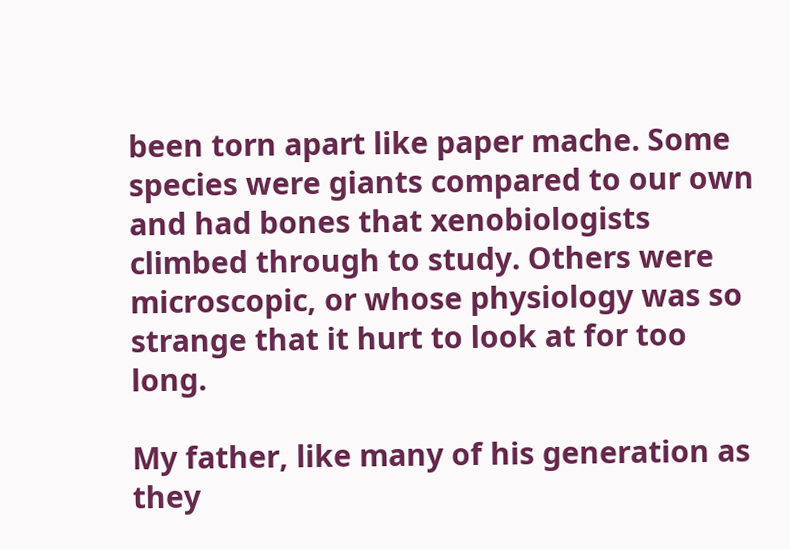been torn apart like paper mache. Some species were giants compared to our own and had bones that xenobiologists climbed through to study. Others were microscopic, or whose physiology was so strange that it hurt to look at for too long.

My father, like many of his generation as they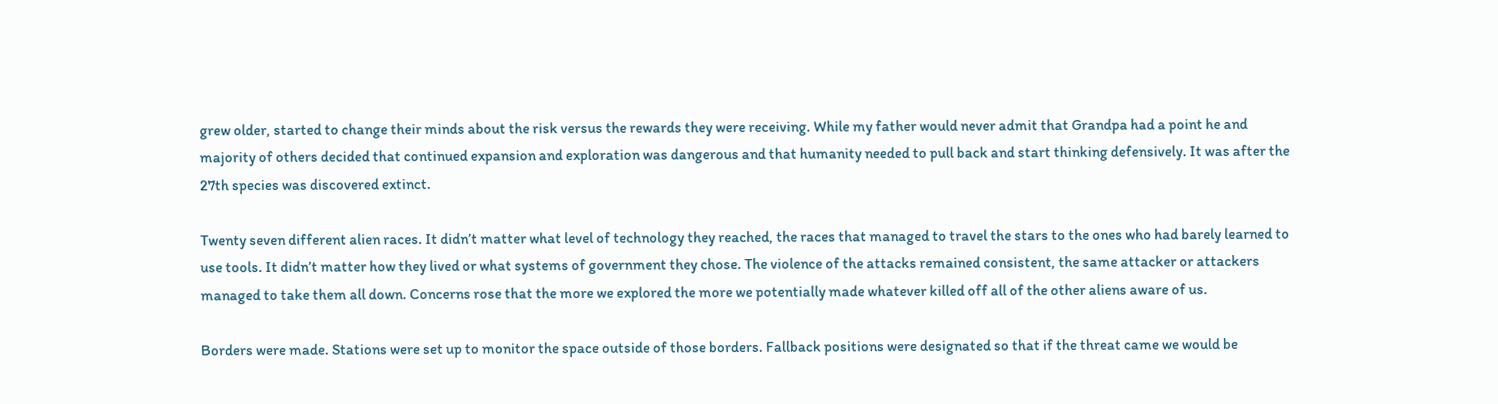grew older, started to change their minds about the risk versus the rewards they were receiving. While my father would never admit that Grandpa had a point he and majority of others decided that continued expansion and exploration was dangerous and that humanity needed to pull back and start thinking defensively. It was after the 27th species was discovered extinct.

Twenty seven different alien races. It didn’t matter what level of technology they reached, the races that managed to travel the stars to the ones who had barely learned to use tools. It didn’t matter how they lived or what systems of government they chose. The violence of the attacks remained consistent, the same attacker or attackers managed to take them all down. Concerns rose that the more we explored the more we potentially made whatever killed off all of the other aliens aware of us.

Borders were made. Stations were set up to monitor the space outside of those borders. Fallback positions were designated so that if the threat came we would be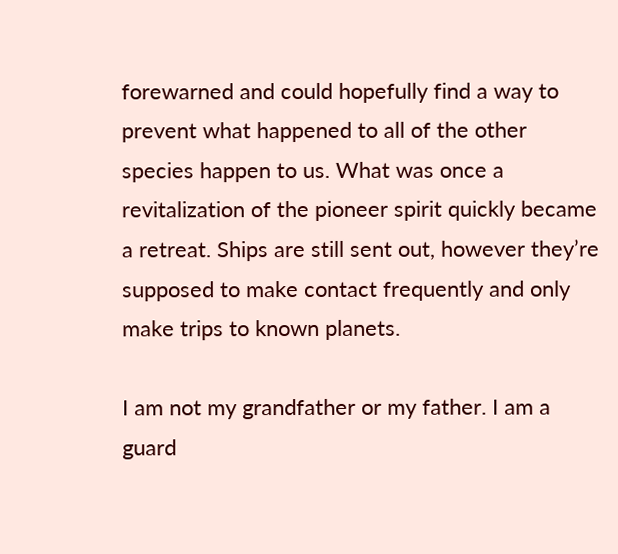forewarned and could hopefully find a way to prevent what happened to all of the other species happen to us. What was once a revitalization of the pioneer spirit quickly became a retreat. Ships are still sent out, however they’re supposed to make contact frequently and only make trips to known planets.

I am not my grandfather or my father. I am a guard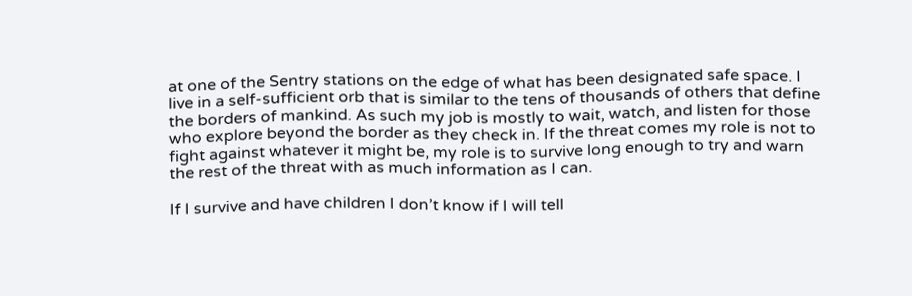at one of the Sentry stations on the edge of what has been designated safe space. I live in a self-sufficient orb that is similar to the tens of thousands of others that define the borders of mankind. As such my job is mostly to wait, watch, and listen for those who explore beyond the border as they check in. If the threat comes my role is not to fight against whatever it might be, my role is to survive long enough to try and warn the rest of the threat with as much information as I can.

If I survive and have children I don’t know if I will tell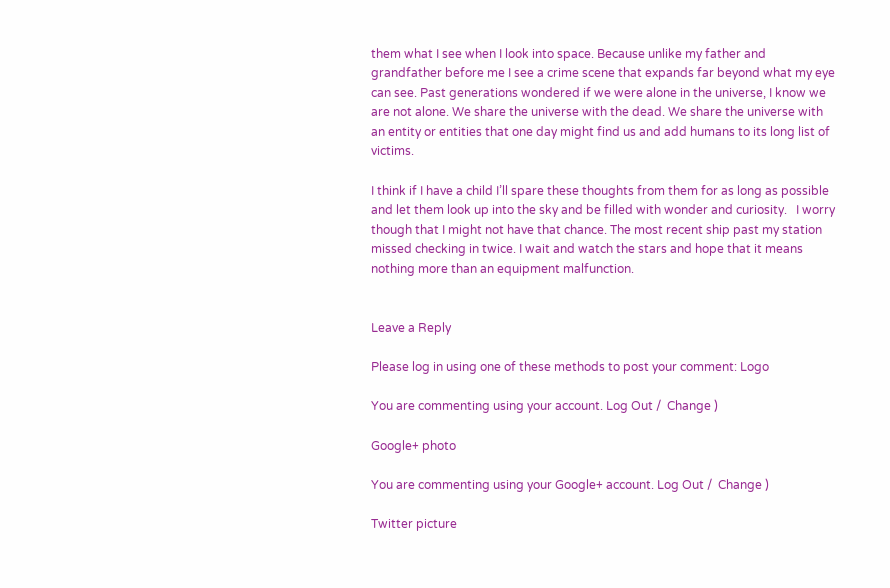them what I see when I look into space. Because unlike my father and grandfather before me I see a crime scene that expands far beyond what my eye can see. Past generations wondered if we were alone in the universe, I know we are not alone. We share the universe with the dead. We share the universe with an entity or entities that one day might find us and add humans to its long list of victims.

I think if I have a child I’ll spare these thoughts from them for as long as possible and let them look up into the sky and be filled with wonder and curiosity.   I worry though that I might not have that chance. The most recent ship past my station missed checking in twice. I wait and watch the stars and hope that it means nothing more than an equipment malfunction.


Leave a Reply

Please log in using one of these methods to post your comment: Logo

You are commenting using your account. Log Out /  Change )

Google+ photo

You are commenting using your Google+ account. Log Out /  Change )

Twitter picture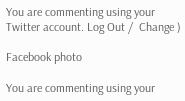You are commenting using your Twitter account. Log Out /  Change )

Facebook photo

You are commenting using your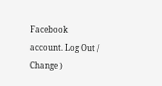Facebook account. Log Out /  Change )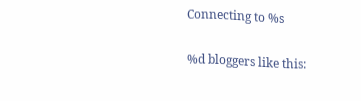Connecting to %s


%d bloggers like this: